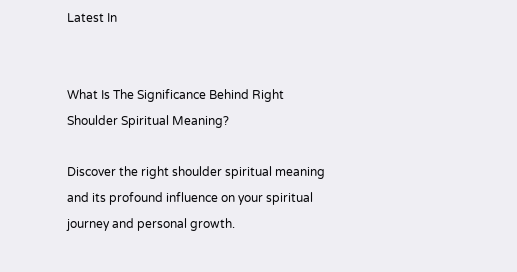Latest In


What Is The Significance Behind Right Shoulder Spiritual Meaning?

Discover the right shoulder spiritual meaning and its profound influence on your spiritual journey and personal growth.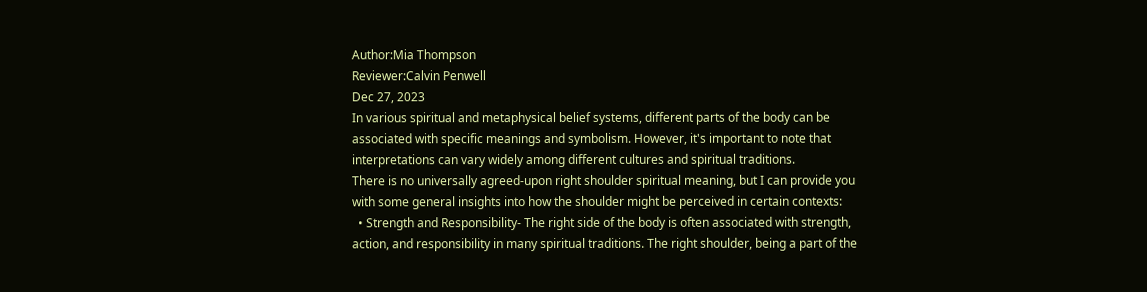Author:Mia Thompson
Reviewer:Calvin Penwell
Dec 27, 2023
In various spiritual and metaphysical belief systems, different parts of the body can be associated with specific meanings and symbolism. However, it's important to note that interpretations can vary widely among different cultures and spiritual traditions.
There is no universally agreed-upon right shoulder spiritual meaning, but I can provide you with some general insights into how the shoulder might be perceived in certain contexts:
  • Strength and Responsibility- The right side of the body is often associated with strength, action, and responsibility in many spiritual traditions. The right shoulder, being a part of the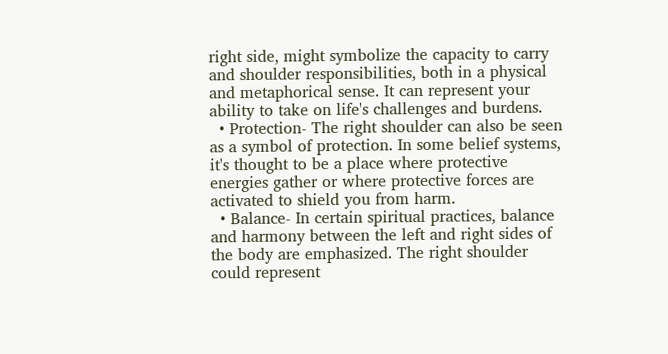right side, might symbolize the capacity to carry and shoulder responsibilities, both in a physical and metaphorical sense. It can represent your ability to take on life's challenges and burdens.
  • Protection- The right shoulder can also be seen as a symbol of protection. In some belief systems, it's thought to be a place where protective energies gather or where protective forces are activated to shield you from harm.
  • Balance- In certain spiritual practices, balance and harmony between the left and right sides of the body are emphasized. The right shoulder could represent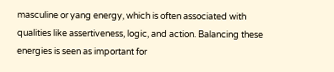masculine or yang energy, which is often associated with qualities like assertiveness, logic, and action. Balancing these energies is seen as important for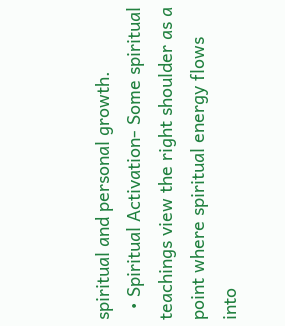spiritual and personal growth.
  • Spiritual Activation- Some spiritual teachings view the right shoulder as a point where spiritual energy flows into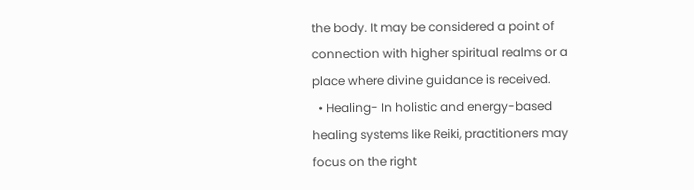the body. It may be considered a point of connection with higher spiritual realms or a place where divine guidance is received.
  • Healing- In holistic and energy-based healing systems like Reiki, practitioners may focus on the right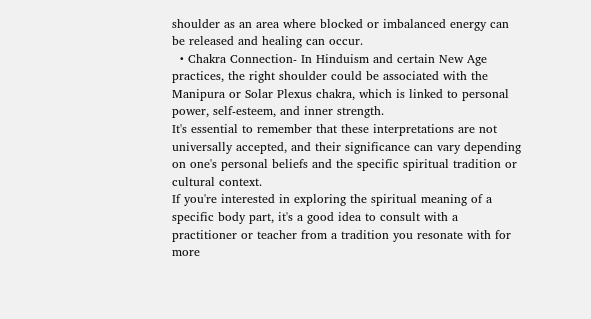shoulder as an area where blocked or imbalanced energy can be released and healing can occur.
  • Chakra Connection- In Hinduism and certain New Age practices, the right shoulder could be associated with the Manipura or Solar Plexus chakra, which is linked to personal power, self-esteem, and inner strength.
It's essential to remember that these interpretations are not universally accepted, and their significance can vary depending on one's personal beliefs and the specific spiritual tradition or cultural context.
If you're interested in exploring the spiritual meaning of a specific body part, it's a good idea to consult with a practitioner or teacher from a tradition you resonate with for more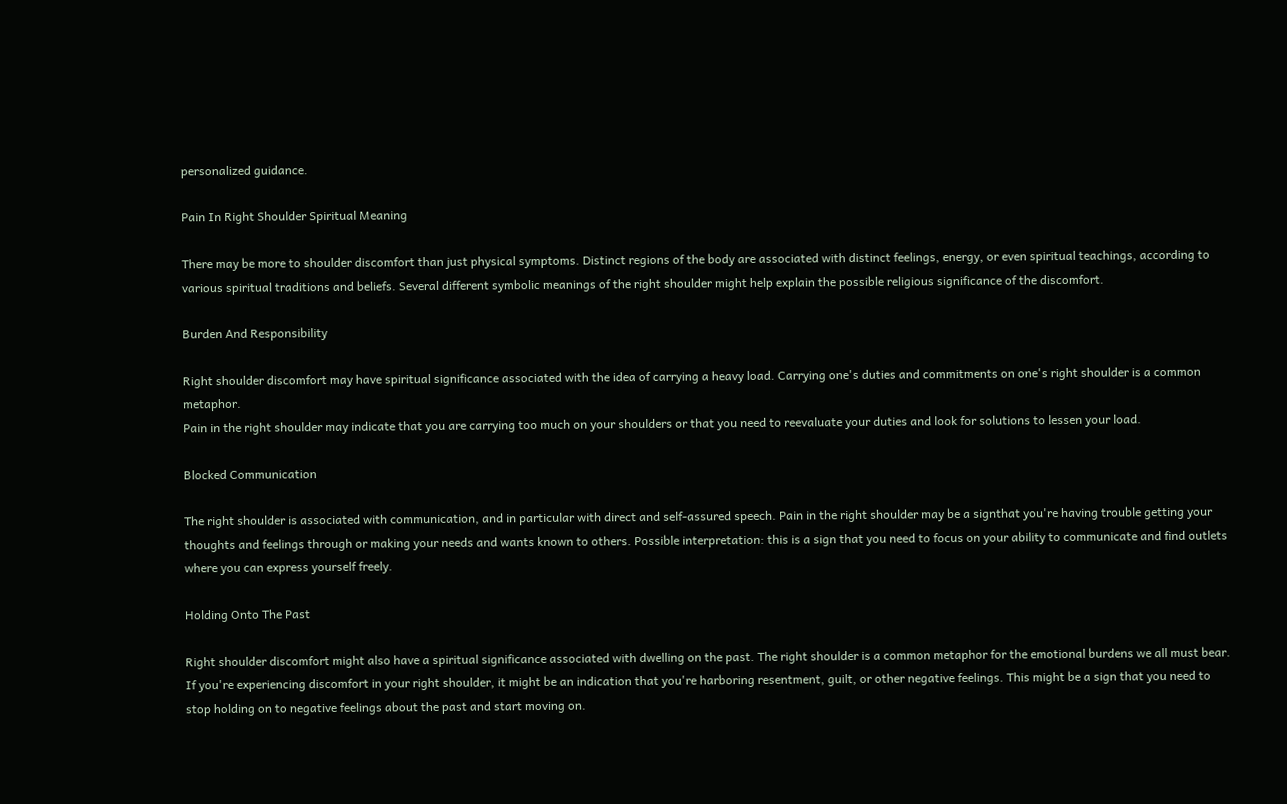personalized guidance.

Pain In Right Shoulder Spiritual Meaning

There may be more to shoulder discomfort than just physical symptoms. Distinct regions of the body are associated with distinct feelings, energy, or even spiritual teachings, according to various spiritual traditions and beliefs. Several different symbolic meanings of the right shoulder might help explain the possible religious significance of the discomfort.

Burden And Responsibility

Right shoulder discomfort may have spiritual significance associated with the idea of carrying a heavy load. Carrying one's duties and commitments on one's right shoulder is a common metaphor.
Pain in the right shoulder may indicate that you are carrying too much on your shoulders or that you need to reevaluate your duties and look for solutions to lessen your load.

Blocked Communication

The right shoulder is associated with communication, and in particular with direct and self-assured speech. Pain in the right shoulder may be a signthat you're having trouble getting your thoughts and feelings through or making your needs and wants known to others. Possible interpretation: this is a sign that you need to focus on your ability to communicate and find outlets where you can express yourself freely.

Holding Onto The Past

Right shoulder discomfort might also have a spiritual significance associated with dwelling on the past. The right shoulder is a common metaphor for the emotional burdens we all must bear.
If you're experiencing discomfort in your right shoulder, it might be an indication that you're harboring resentment, guilt, or other negative feelings. This might be a sign that you need to stop holding on to negative feelings about the past and start moving on.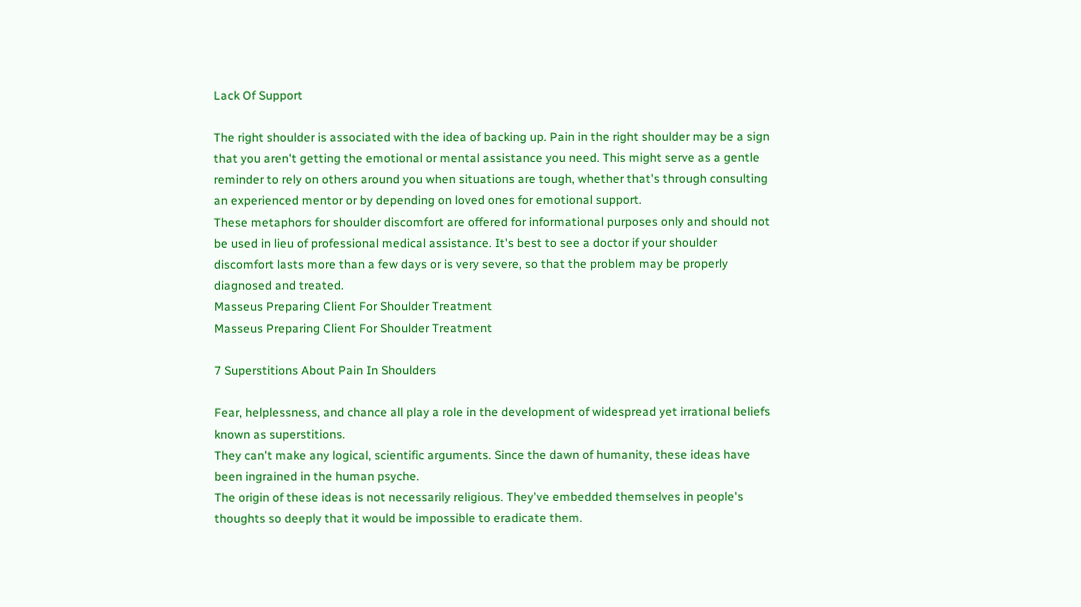Lack Of Support

The right shoulder is associated with the idea of backing up. Pain in the right shoulder may be a sign that you aren't getting the emotional or mental assistance you need. This might serve as a gentle reminder to rely on others around you when situations are tough, whether that's through consulting an experienced mentor or by depending on loved ones for emotional support.
These metaphors for shoulder discomfort are offered for informational purposes only and should not be used in lieu of professional medical assistance. It's best to see a doctor if your shoulder discomfort lasts more than a few days or is very severe, so that the problem may be properly diagnosed and treated.
Masseus Preparing Client For Shoulder Treatment
Masseus Preparing Client For Shoulder Treatment

7 Superstitions About Pain In Shoulders

Fear, helplessness, and chance all play a role in the development of widespread yet irrational beliefs known as superstitions.
They can't make any logical, scientific arguments. Since the dawn of humanity, these ideas have been ingrained in the human psyche.
The origin of these ideas is not necessarily religious. They've embedded themselves in people's thoughts so deeply that it would be impossible to eradicate them.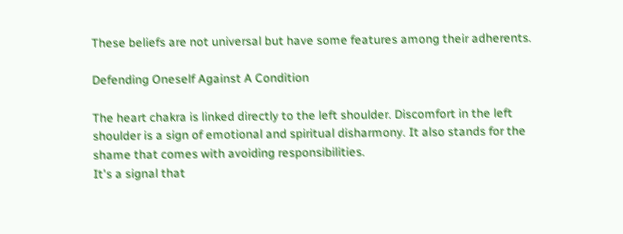These beliefs are not universal but have some features among their adherents.

Defending Oneself Against A Condition

The heart chakra is linked directly to the left shoulder. Discomfort in the left shoulder is a sign of emotional and spiritual disharmony. It also stands for the shame that comes with avoiding responsibilities.
It's a signal that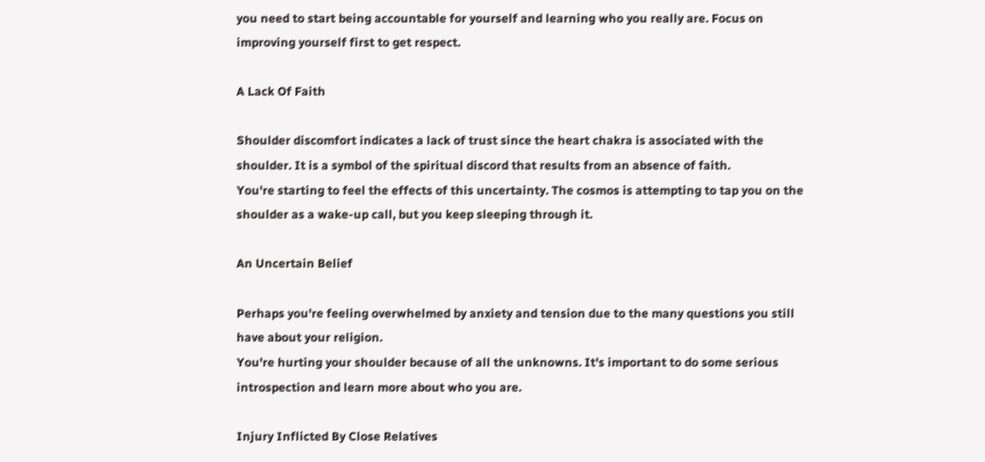you need to start being accountable for yourself and learning who you really are. Focus on improving yourself first to get respect.

A Lack Of Faith

Shoulder discomfort indicates a lack of trust since the heart chakra is associated with the shoulder. It is a symbol of the spiritual discord that results from an absence of faith.
You're starting to feel the effects of this uncertainty. The cosmos is attempting to tap you on the shoulder as a wake-up call, but you keep sleeping through it.

An Uncertain Belief

Perhaps you're feeling overwhelmed by anxiety and tension due to the many questions you still have about your religion.
You're hurting your shoulder because of all the unknowns. It's important to do some serious introspection and learn more about who you are.

Injury Inflicted By Close Relatives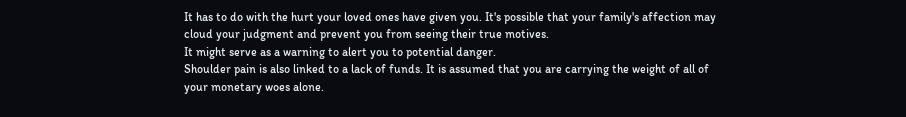It has to do with the hurt your loved ones have given you. It's possible that your family's affection may cloud your judgment and prevent you from seeing their true motives.
It might serve as a warning to alert you to potential danger.
Shoulder pain is also linked to a lack of funds. It is assumed that you are carrying the weight of all of your monetary woes alone.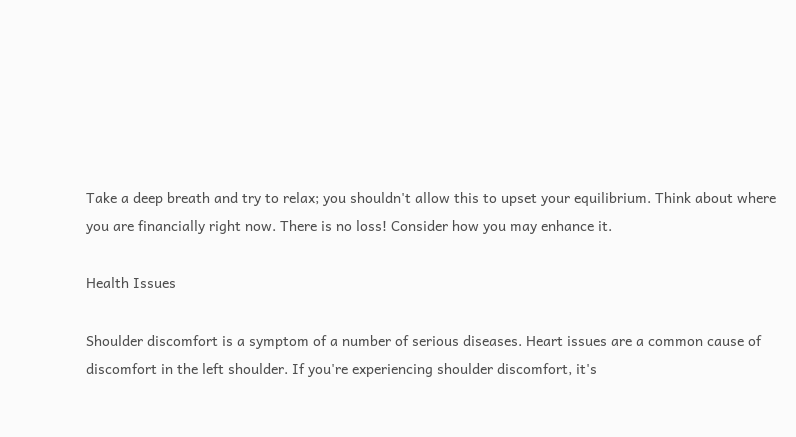Take a deep breath and try to relax; you shouldn't allow this to upset your equilibrium. Think about where you are financially right now. There is no loss! Consider how you may enhance it.

Health Issues

Shoulder discomfort is a symptom of a number of serious diseases. Heart issues are a common cause of discomfort in the left shoulder. If you're experiencing shoulder discomfort, it's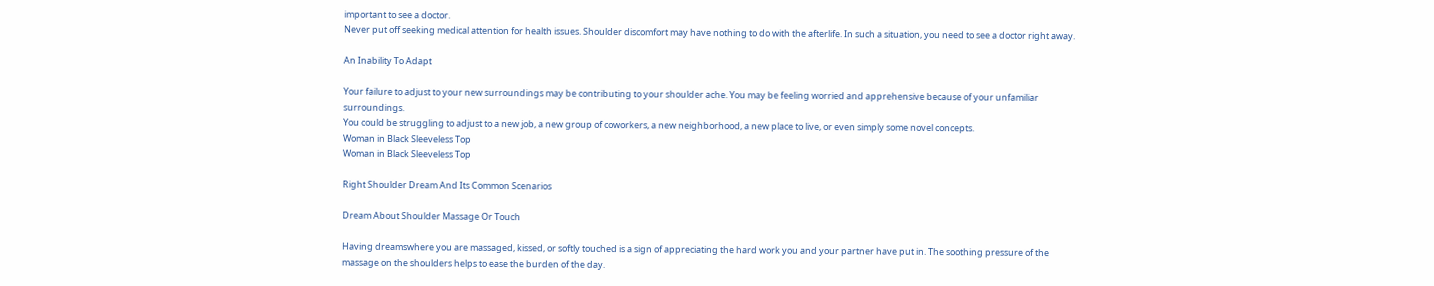important to see a doctor.
Never put off seeking medical attention for health issues. Shoulder discomfort may have nothing to do with the afterlife. In such a situation, you need to see a doctor right away.

An Inability To Adapt

Your failure to adjust to your new surroundings may be contributing to your shoulder ache. You may be feeling worried and apprehensive because of your unfamiliar surroundings.
You could be struggling to adjust to a new job, a new group of coworkers, a new neighborhood, a new place to live, or even simply some novel concepts.
Woman in Black Sleeveless Top
Woman in Black Sleeveless Top

Right Shoulder Dream And Its Common Scenarios

Dream About Shoulder Massage Or Touch

Having dreamswhere you are massaged, kissed, or softly touched is a sign of appreciating the hard work you and your partner have put in. The soothing pressure of the massage on the shoulders helps to ease the burden of the day.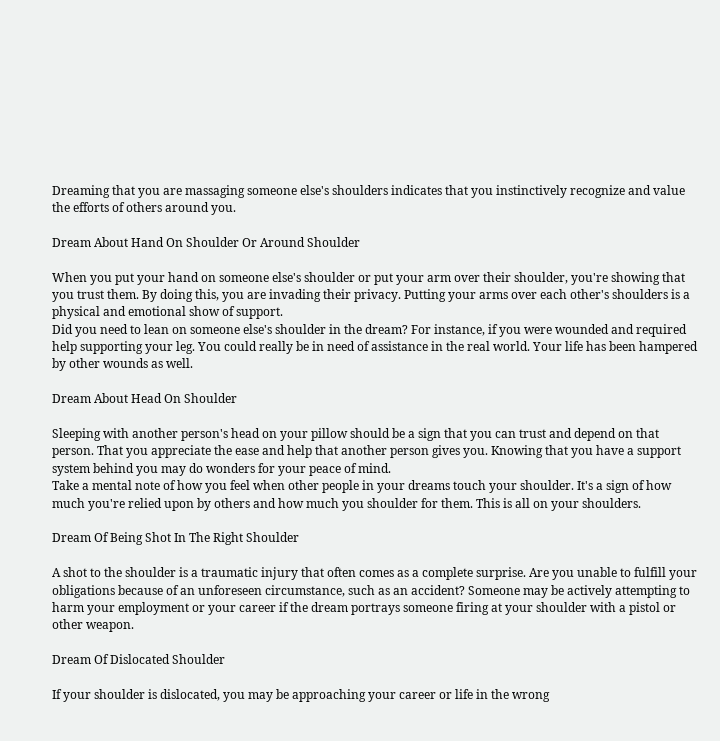Dreaming that you are massaging someone else's shoulders indicates that you instinctively recognize and value the efforts of others around you.

Dream About Hand On Shoulder Or Around Shoulder

When you put your hand on someone else's shoulder or put your arm over their shoulder, you're showing that you trust them. By doing this, you are invading their privacy. Putting your arms over each other's shoulders is a physical and emotional show of support.
Did you need to lean on someone else's shoulder in the dream? For instance, if you were wounded and required help supporting your leg. You could really be in need of assistance in the real world. Your life has been hampered by other wounds as well.

Dream About Head On Shoulder

Sleeping with another person's head on your pillow should be a sign that you can trust and depend on that person. That you appreciate the ease and help that another person gives you. Knowing that you have a support system behind you may do wonders for your peace of mind.
Take a mental note of how you feel when other people in your dreams touch your shoulder. It's a sign of how much you're relied upon by others and how much you shoulder for them. This is all on your shoulders.

Dream Of Being Shot In The Right Shoulder

A shot to the shoulder is a traumatic injury that often comes as a complete surprise. Are you unable to fulfill your obligations because of an unforeseen circumstance, such as an accident? Someone may be actively attempting to harm your employment or your career if the dream portrays someone firing at your shoulder with a pistol or other weapon.

Dream Of Dislocated Shoulder

If your shoulder is dislocated, you may be approaching your career or life in the wrong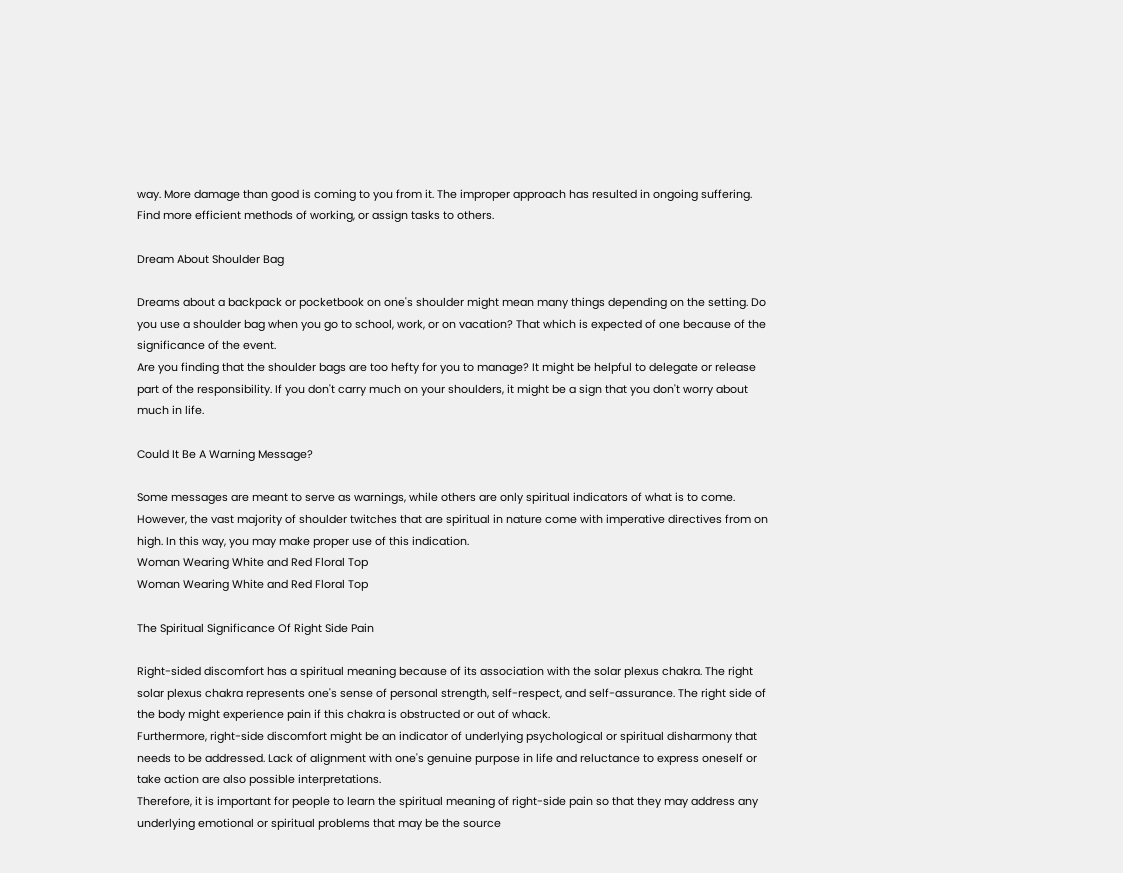way. More damage than good is coming to you from it. The improper approach has resulted in ongoing suffering. Find more efficient methods of working, or assign tasks to others.

Dream About Shoulder Bag

Dreams about a backpack or pocketbook on one's shoulder might mean many things depending on the setting. Do you use a shoulder bag when you go to school, work, or on vacation? That which is expected of one because of the significance of the event.
Are you finding that the shoulder bags are too hefty for you to manage? It might be helpful to delegate or release part of the responsibility. If you don't carry much on your shoulders, it might be a sign that you don't worry about much in life.

Could It Be A Warning Message?

Some messages are meant to serve as warnings, while others are only spiritual indicators of what is to come.
However, the vast majority of shoulder twitches that are spiritual in nature come with imperative directives from on high. In this way, you may make proper use of this indication.
Woman Wearing White and Red Floral Top
Woman Wearing White and Red Floral Top

The Spiritual Significance Of Right Side Pain

Right-sided discomfort has a spiritual meaning because of its association with the solar plexus chakra. The right solar plexus chakra represents one's sense of personal strength, self-respect, and self-assurance. The right side of the body might experience pain if this chakra is obstructed or out of whack.
Furthermore, right-side discomfort might be an indicator of underlying psychological or spiritual disharmony that needs to be addressed. Lack of alignment with one's genuine purpose in life and reluctance to express oneself or take action are also possible interpretations.
Therefore, it is important for people to learn the spiritual meaning of right-side pain so that they may address any underlying emotional or spiritual problems that may be the source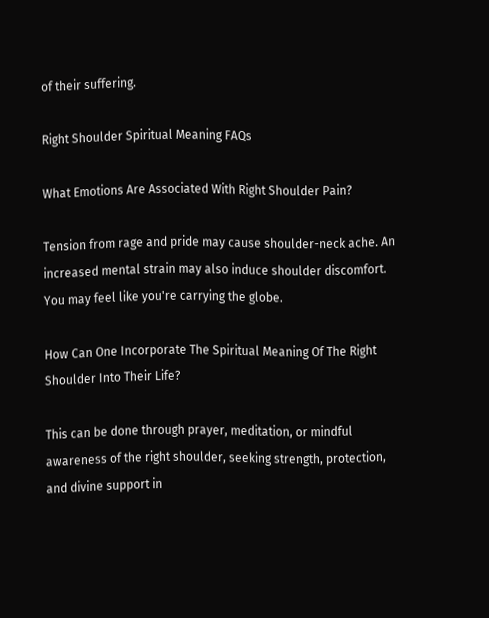of their suffering.

Right Shoulder Spiritual Meaning FAQs

What Emotions Are Associated With Right Shoulder Pain?

Tension from rage and pride may cause shoulder-neck ache. An increased mental strain may also induce shoulder discomfort. You may feel like you're carrying the globe.

How Can One Incorporate The Spiritual Meaning Of The Right Shoulder Into Their Life?

This can be done through prayer, meditation, or mindful awareness of the right shoulder, seeking strength, protection, and divine support in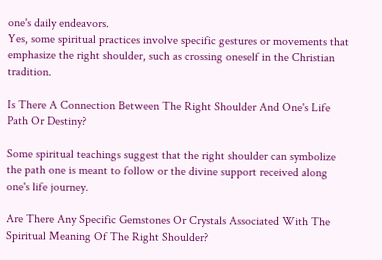one's daily endeavors.
Yes, some spiritual practices involve specific gestures or movements that emphasize the right shoulder, such as crossing oneself in the Christian tradition.

Is There A Connection Between The Right Shoulder And One's Life Path Or Destiny?

Some spiritual teachings suggest that the right shoulder can symbolize the path one is meant to follow or the divine support received along one's life journey.

Are There Any Specific Gemstones Or Crystals Associated With The Spiritual Meaning Of The Right Shoulder?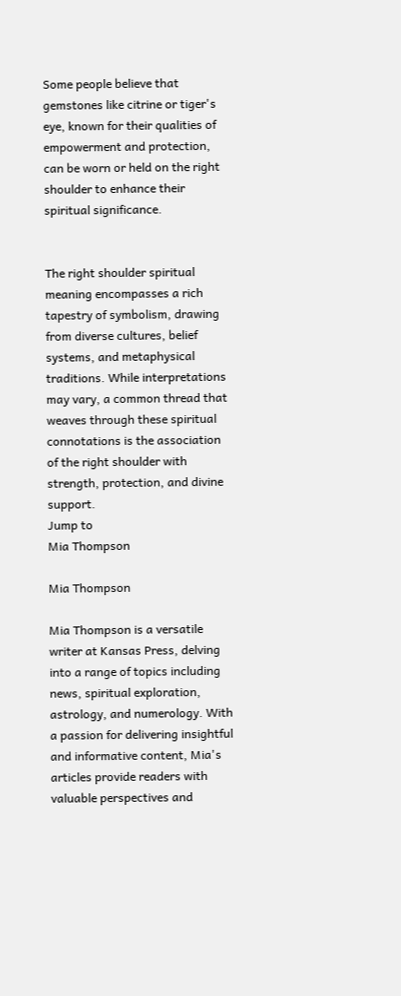Some people believe that gemstones like citrine or tiger's eye, known for their qualities of empowerment and protection, can be worn or held on the right shoulder to enhance their spiritual significance.


The right shoulder spiritual meaning encompasses a rich tapestry of symbolism, drawing from diverse cultures, belief systems, and metaphysical traditions. While interpretations may vary, a common thread that weaves through these spiritual connotations is the association of the right shoulder with strength, protection, and divine support.
Jump to
Mia Thompson

Mia Thompson

Mia Thompson is a versatile writer at Kansas Press, delving into a range of topics including news, spiritual exploration, astrology, and numerology. With a passion for delivering insightful and informative content, Mia's articles provide readers with valuable perspectives and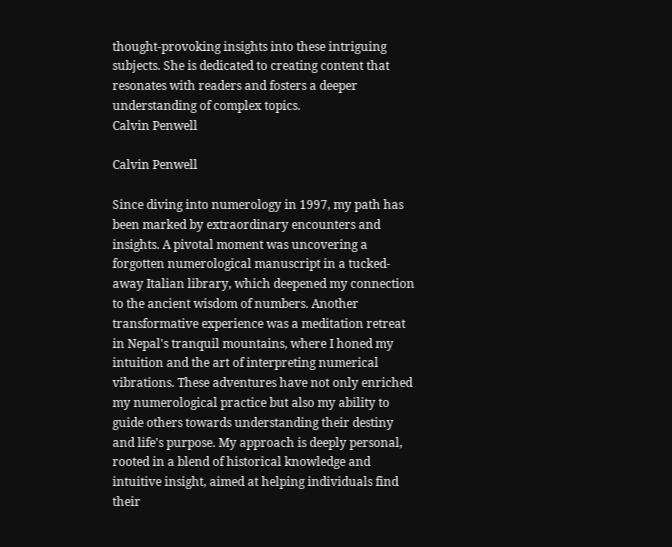thought-provoking insights into these intriguing subjects. She is dedicated to creating content that resonates with readers and fosters a deeper understanding of complex topics.
Calvin Penwell

Calvin Penwell

Since diving into numerology in 1997, my path has been marked by extraordinary encounters and insights. A pivotal moment was uncovering a forgotten numerological manuscript in a tucked-away Italian library, which deepened my connection to the ancient wisdom of numbers. Another transformative experience was a meditation retreat in Nepal's tranquil mountains, where I honed my intuition and the art of interpreting numerical vibrations. These adventures have not only enriched my numerological practice but also my ability to guide others towards understanding their destiny and life's purpose. My approach is deeply personal, rooted in a blend of historical knowledge and intuitive insight, aimed at helping individuals find their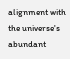alignment with the universe's abundant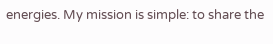energies. My mission is simple: to share the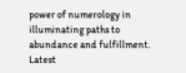power of numerology in illuminating paths to abundance and fulfillment.
Latest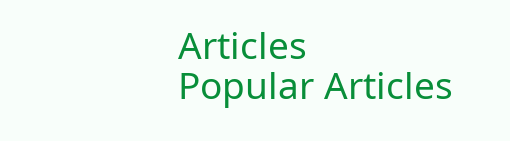Articles
Popular Articles